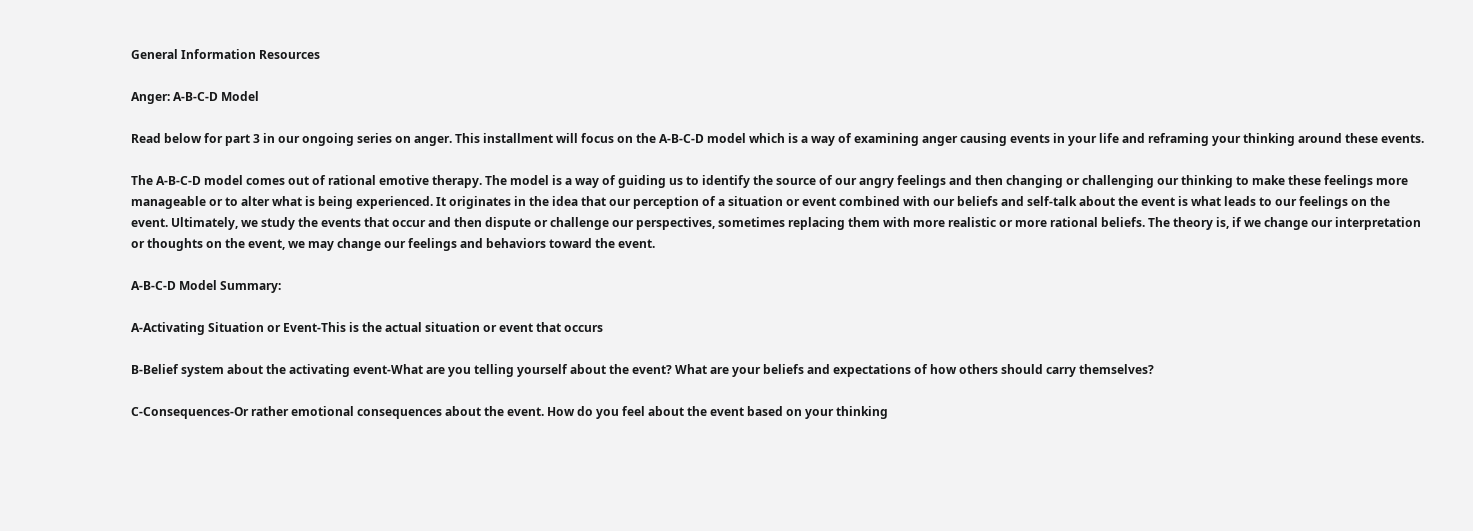General Information Resources

Anger: A-B-C-D Model

Read below for part 3 in our ongoing series on anger. This installment will focus on the A-B-C-D model which is a way of examining anger causing events in your life and reframing your thinking around these events.

The A-B-C-D model comes out of rational emotive therapy. The model is a way of guiding us to identify the source of our angry feelings and then changing or challenging our thinking to make these feelings more manageable or to alter what is being experienced. It originates in the idea that our perception of a situation or event combined with our beliefs and self-talk about the event is what leads to our feelings on the event. Ultimately, we study the events that occur and then dispute or challenge our perspectives, sometimes replacing them with more realistic or more rational beliefs. The theory is, if we change our interpretation or thoughts on the event, we may change our feelings and behaviors toward the event.

A-B-C-D Model Summary:

A-Activating Situation or Event-This is the actual situation or event that occurs

B-Belief system about the activating event-What are you telling yourself about the event? What are your beliefs and expectations of how others should carry themselves?

C-Consequences-Or rather emotional consequences about the event. How do you feel about the event based on your thinking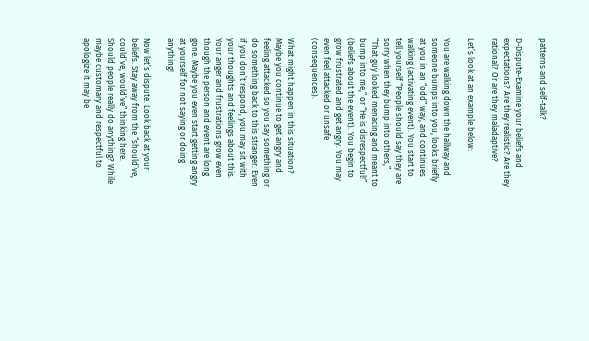patterns and self-talk?

D-Dispute-Examine your beliefs and expectations? Are they realistic? Are they rational? Or are they maladaptive?

Let’s look at an example below:

You are walking down the hallway and someone bumps into you, looks briefly at you in an “odd” way, and continues walking (activating event). You start to tell yourself “People should say they are sorry when they bump into others,” “That guy looked menacing and meant to bump into me,” or “He is disrespectful!” (beliefs about the event). You begin to grow frustrated and get angry. You may even feel attacked or unsafe (consequences).

What might happen in this situation? Maybe you continue to get angry and feeling attacked so you say something or do something back to this stranger. Even if you don’t respond, you may sit with your thoughts and feelings about this. Your anger and frustrations grow even though the person and event are long gone. Maybe you even start getting angry at yourself for not saying or doing anything!

Now let’s dispute. Look back at your beliefs. Stay away from the “should’ve, could’ve, would’ve” thinking here. Should people really do anything? While maybe customary and respectful to apologize it may be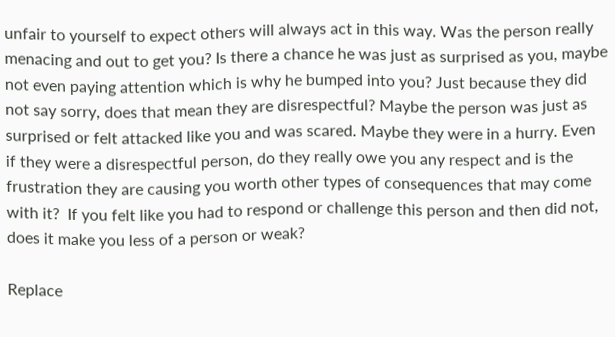unfair to yourself to expect others will always act in this way. Was the person really menacing and out to get you? Is there a chance he was just as surprised as you, maybe not even paying attention which is why he bumped into you? Just because they did not say sorry, does that mean they are disrespectful? Maybe the person was just as surprised or felt attacked like you and was scared. Maybe they were in a hurry. Even if they were a disrespectful person, do they really owe you any respect and is the frustration they are causing you worth other types of consequences that may come with it?  If you felt like you had to respond or challenge this person and then did not, does it make you less of a person or weak?

Replace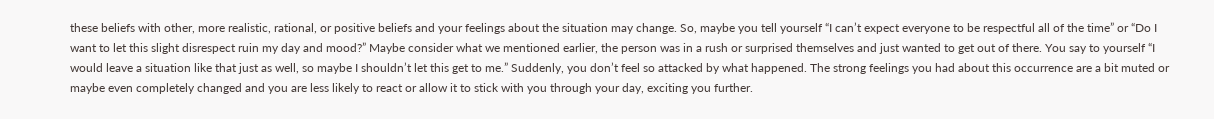these beliefs with other, more realistic, rational, or positive beliefs and your feelings about the situation may change. So, maybe you tell yourself “I can’t expect everyone to be respectful all of the time” or “Do I want to let this slight disrespect ruin my day and mood?” Maybe consider what we mentioned earlier, the person was in a rush or surprised themselves and just wanted to get out of there. You say to yourself “I would leave a situation like that just as well, so maybe I shouldn’t let this get to me.” Suddenly, you don’t feel so attacked by what happened. The strong feelings you had about this occurrence are a bit muted or maybe even completely changed and you are less likely to react or allow it to stick with you through your day, exciting you further.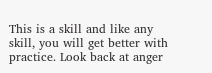This is a skill and like any skill, you will get better with practice. Look back at anger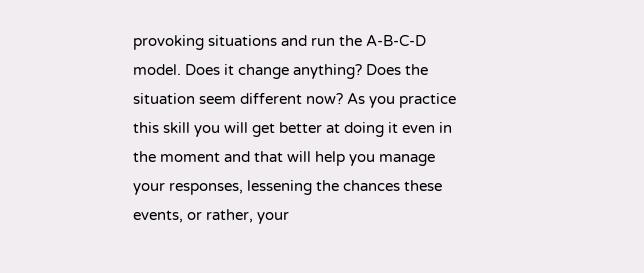provoking situations and run the A-B-C-D model. Does it change anything? Does the situation seem different now? As you practice this skill you will get better at doing it even in the moment and that will help you manage your responses, lessening the chances these events, or rather, your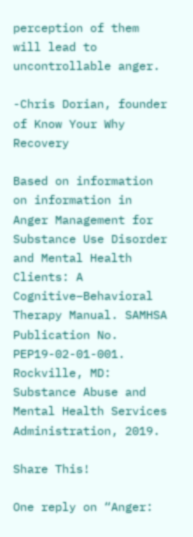perception of them will lead to uncontrollable anger.

-Chris Dorian, founder of Know Your Why Recovery

Based on information on information in Anger Management for Substance Use Disorder and Mental Health Clients: A Cognitive–Behavioral Therapy Manual. SAMHSA Publication No. PEP19-02-01-001. Rockville, MD: Substance Abuse and Mental Health Services Administration, 2019.

Share This!

One reply on “Anger: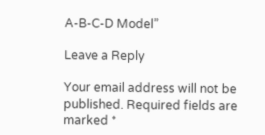A-B-C-D Model”

Leave a Reply

Your email address will not be published. Required fields are marked *